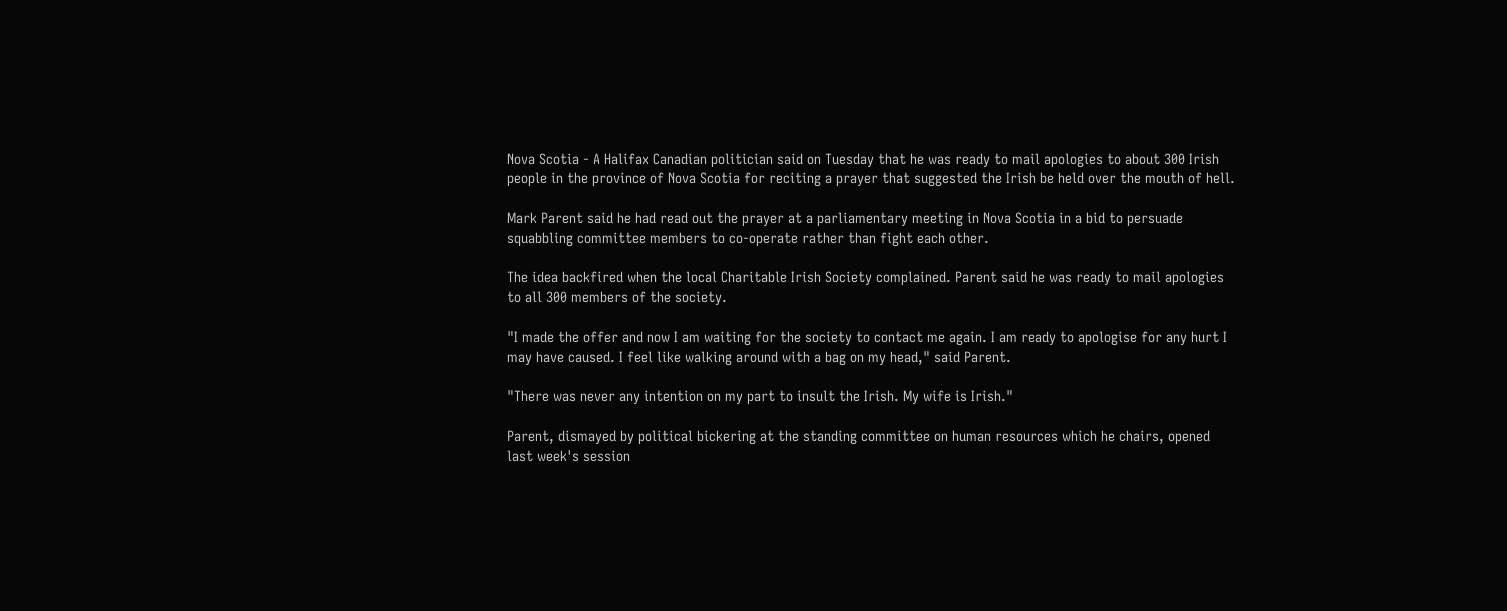Nova Scotia - A Halifax Canadian politician said on Tuesday that he was ready to mail apologies to about 300 Irish people in the province of Nova Scotia for reciting a prayer that suggested the Irish be held over the mouth of hell.

Mark Parent said he had read out the prayer at a parliamentary meeting in Nova Scotia in a bid to persuade squabbling committee members to co-operate rather than fight each other.

The idea backfired when the local Charitable Irish Society complained. Parent said he was ready to mail apologies to all 300 members of the society.

"I made the offer and now I am waiting for the society to contact me again. I am ready to apologise for any hurt I may have caused. I feel like walking around with a bag on my head," said Parent.

"There was never any intention on my part to insult the Irish. My wife is Irish."

Parent, dismayed by political bickering at the standing committee on human resources which he chairs, opened last week's session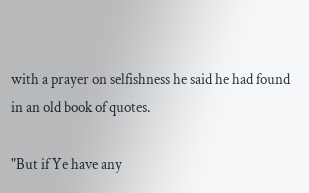with a prayer on selfishness he said he had found in an old book of quotes.

"But if Ye have any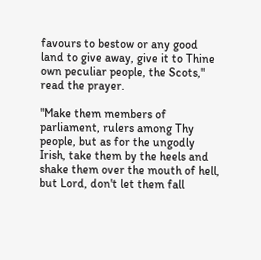favours to bestow or any good land to give away, give it to Thine own peculiar people, the Scots," read the prayer.

"Make them members of parliament, rulers among Thy people, but as for the ungodly Irish, take them by the heels and shake them over the mouth of hell, but Lord, don't let them fall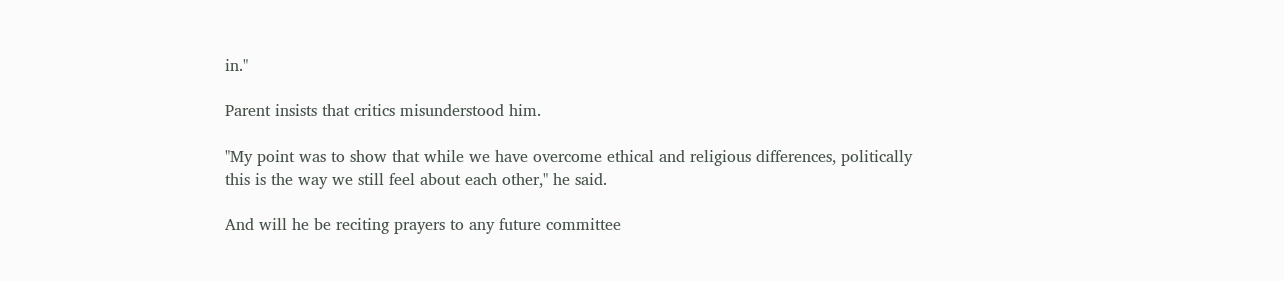in."

Parent insists that critics misunderstood him.

"My point was to show that while we have overcome ethical and religious differences, politically this is the way we still feel about each other," he said.

And will he be reciting prayers to any future committee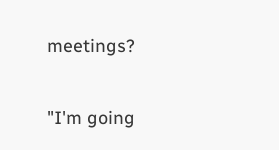meetings?

"I'm going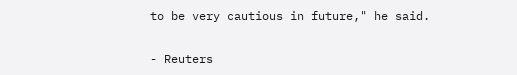to be very cautious in future," he said.

- Reuters